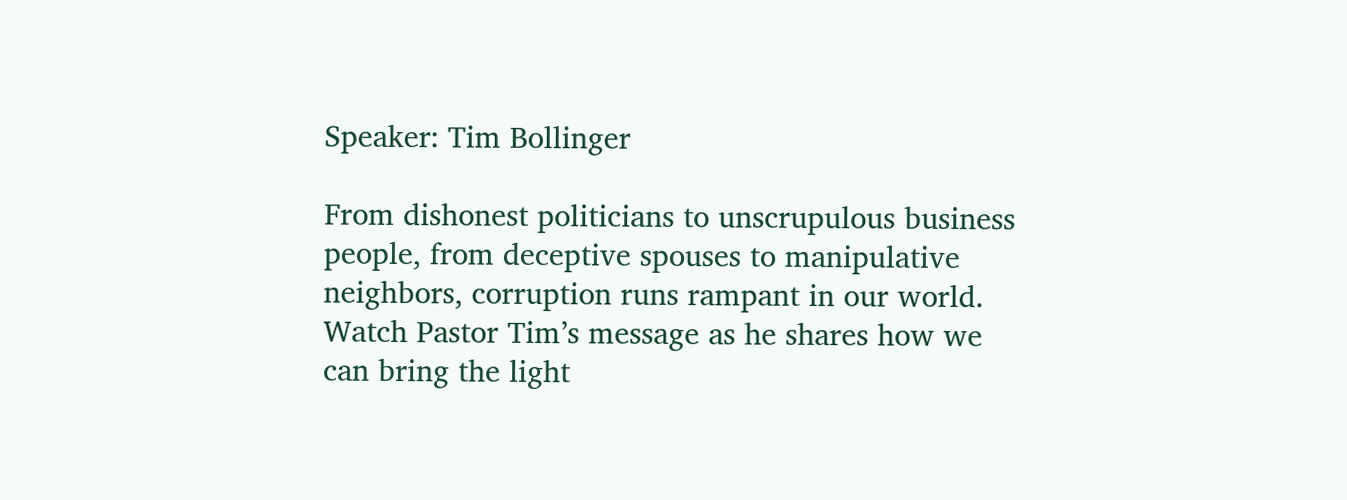Speaker: Tim Bollinger

From dishonest politicians to unscrupulous business people, from deceptive spouses to manipulative neighbors, corruption runs rampant in our world. Watch Pastor Tim’s message as he shares how we can bring the light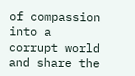of compassion into a corrupt world and share the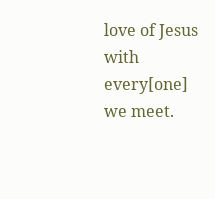love of Jesus with every[one] we meet.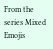From the series Mixed Emojis